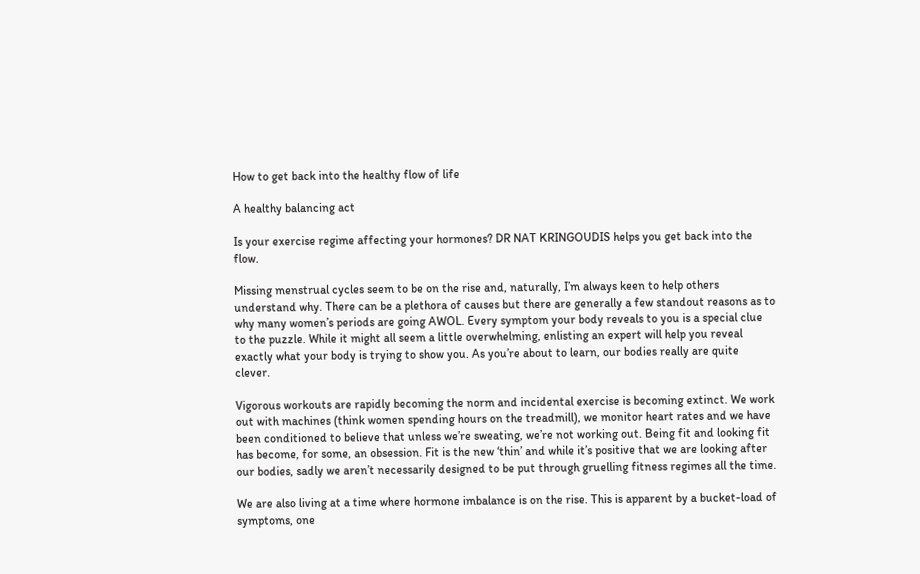How to get back into the healthy flow of life

A healthy balancing act

Is your exercise regime affecting your hormones? DR NAT KRINGOUDIS helps you get back into the flow.

Missing menstrual cycles seem to be on the rise and, naturally, I’m always keen to help others understand why. There can be a plethora of causes but there are generally a few standout reasons as to why many women’s periods are going AWOL. Every symptom your body reveals to you is a special clue to the puzzle. While it might all seem a little overwhelming, enlisting an expert will help you reveal exactly what your body is trying to show you. As you’re about to learn, our bodies really are quite clever.

Vigorous workouts are rapidly becoming the norm and incidental exercise is becoming extinct. We work out with machines (think women spending hours on the treadmill), we monitor heart rates and we have been conditioned to believe that unless we’re sweating, we’re not working out. Being fit and looking fit has become, for some, an obsession. Fit is the new ‘thin’ and while it’s positive that we are looking after our bodies, sadly we aren’t necessarily designed to be put through gruelling fitness regimes all the time.

We are also living at a time where hormone imbalance is on the rise. This is apparent by a bucket-load of symptoms, one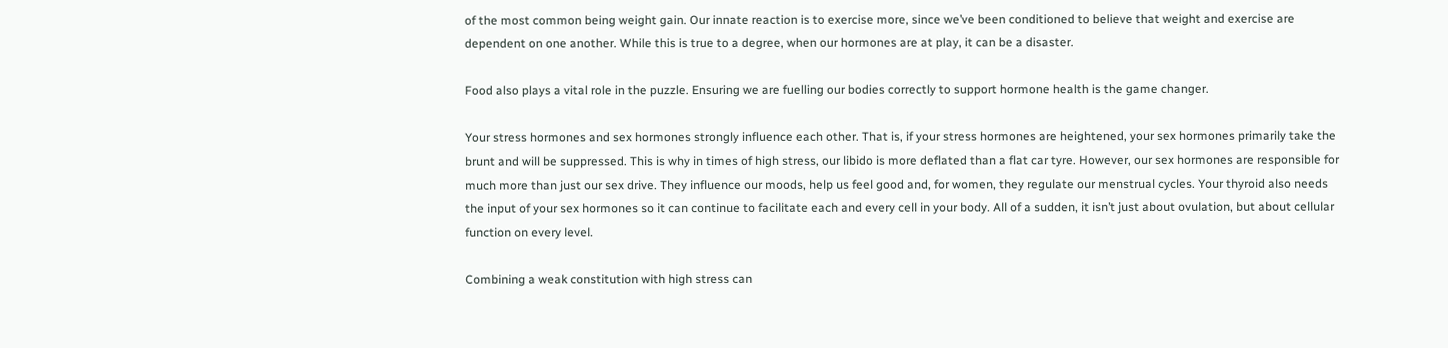of the most common being weight gain. Our innate reaction is to exercise more, since we’ve been conditioned to believe that weight and exercise are dependent on one another. While this is true to a degree, when our hormones are at play, it can be a disaster.

Food also plays a vital role in the puzzle. Ensuring we are fuelling our bodies correctly to support hormone health is the game changer.

Your stress hormones and sex hormones strongly influence each other. That is, if your stress hormones are heightened, your sex hormones primarily take the brunt and will be suppressed. This is why in times of high stress, our libido is more deflated than a flat car tyre. However, our sex hormones are responsible for much more than just our sex drive. They influence our moods, help us feel good and, for women, they regulate our menstrual cycles. Your thyroid also needs the input of your sex hormones so it can continue to facilitate each and every cell in your body. All of a sudden, it isn’t just about ovulation, but about cellular function on every level.

Combining a weak constitution with high stress can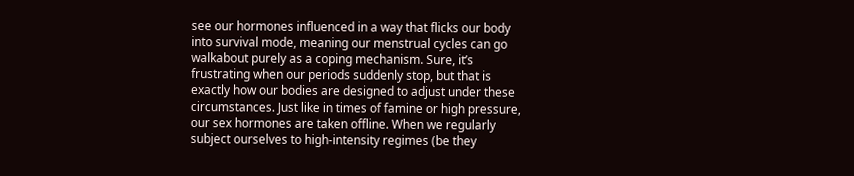see our hormones influenced in a way that flicks our body into survival mode, meaning our menstrual cycles can go walkabout purely as a coping mechanism. Sure, it’s frustrating when our periods suddenly stop, but that is exactly how our bodies are designed to adjust under these circumstances. Just like in times of famine or high pressure, our sex hormones are taken offline. When we regularly subject ourselves to high-intensity regimes (be they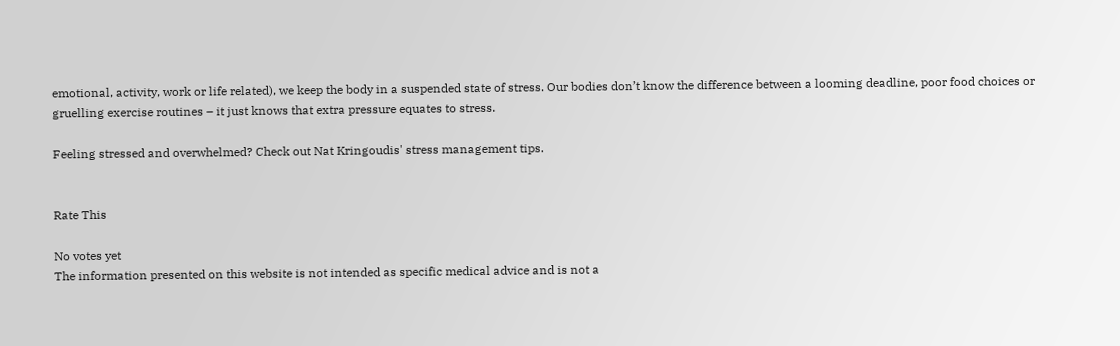emotional, activity, work or life related), we keep the body in a suspended state of stress. Our bodies don’t know the difference between a looming deadline, poor food choices or gruelling exercise routines – it just knows that extra pressure equates to stress.

Feeling stressed and overwhelmed? Check out Nat Kringoudis' stress management tips.


Rate This

No votes yet
The information presented on this website is not intended as specific medical advice and is not a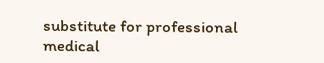substitute for professional medical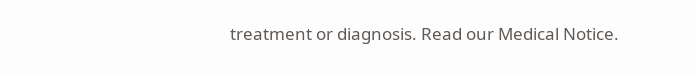treatment or diagnosis. Read our Medical Notice.